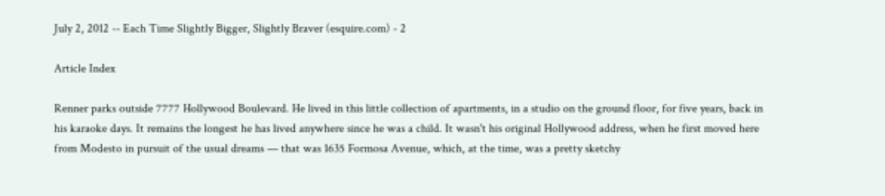July 2, 2012 -- Each Time Slightly Bigger, Slightly Braver (esquire.com) - 2

Article Index

Renner parks outside 7777 Hollywood Boulevard. He lived in this little collection of apartments, in a studio on the ground floor, for five years, back in his karaoke days. It remains the longest he has lived anywhere since he was a child. It wasn't his original Hollywood address, when he first moved here from Modesto in pursuit of the usual dreams — that was 1635 Formosa Avenue, which, at the time, was a pretty sketchy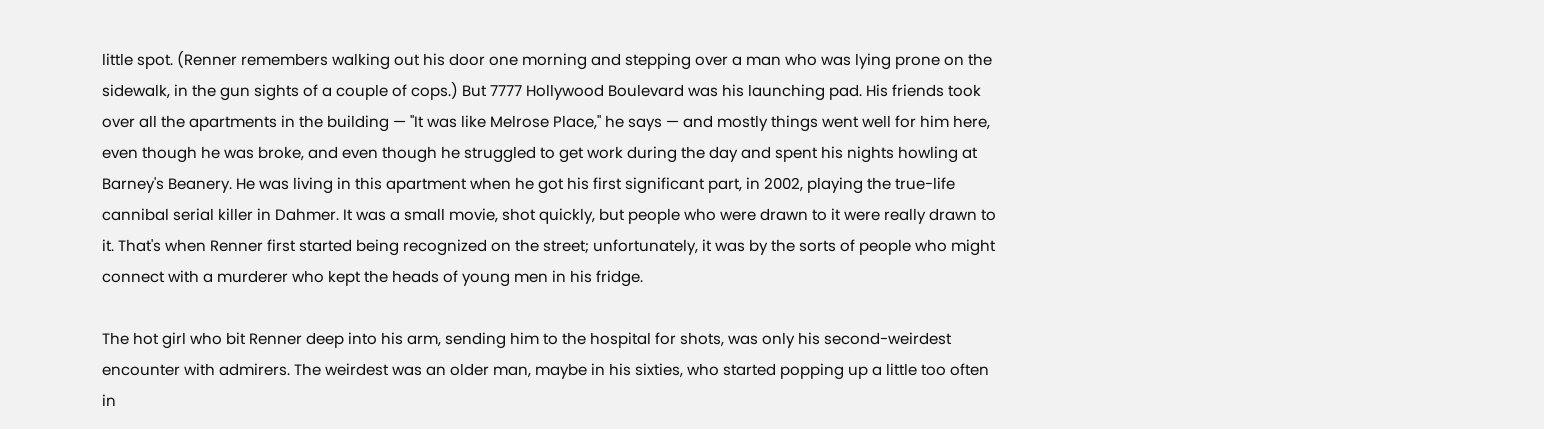little spot. (Renner remembers walking out his door one morning and stepping over a man who was lying prone on the sidewalk, in the gun sights of a couple of cops.) But 7777 Hollywood Boulevard was his launching pad. His friends took over all the apartments in the building — "It was like Melrose Place," he says — and mostly things went well for him here, even though he was broke, and even though he struggled to get work during the day and spent his nights howling at Barney's Beanery. He was living in this apartment when he got his first significant part, in 2002, playing the true-life cannibal serial killer in Dahmer. It was a small movie, shot quickly, but people who were drawn to it were really drawn to it. That's when Renner first started being recognized on the street; unfortunately, it was by the sorts of people who might connect with a murderer who kept the heads of young men in his fridge.

The hot girl who bit Renner deep into his arm, sending him to the hospital for shots, was only his second-weirdest encounter with admirers. The weirdest was an older man, maybe in his sixties, who started popping up a little too often in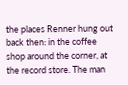the places Renner hung out back then: in the coffee shop around the corner, at the record store. The man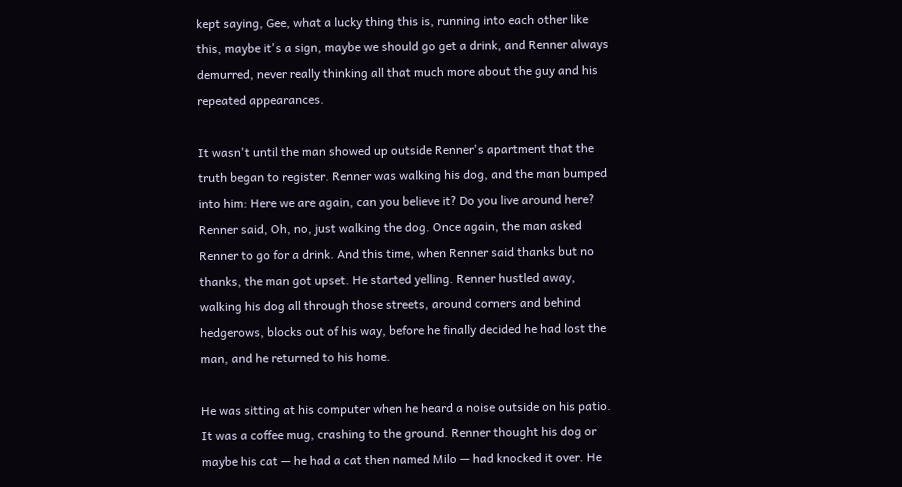kept saying, Gee, what a lucky thing this is, running into each other like this, maybe it's a sign, maybe we should go get a drink, and Renner always demurred, never really thinking all that much more about the guy and his repeated appearances.

It wasn't until the man showed up outside Renner's apartment that the truth began to register. Renner was walking his dog, and the man bumped into him: Here we are again, can you believe it? Do you live around here? Renner said, Oh, no, just walking the dog. Once again, the man asked Renner to go for a drink. And this time, when Renner said thanks but no thanks, the man got upset. He started yelling. Renner hustled away, walking his dog all through those streets, around corners and behind hedgerows, blocks out of his way, before he finally decided he had lost the man, and he returned to his home.

He was sitting at his computer when he heard a noise outside on his patio. It was a coffee mug, crashing to the ground. Renner thought his dog or maybe his cat — he had a cat then named Milo — had knocked it over. He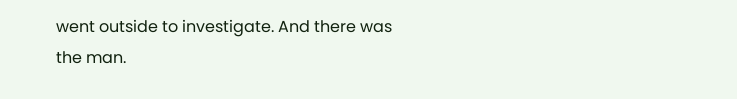went outside to investigate. And there was the man.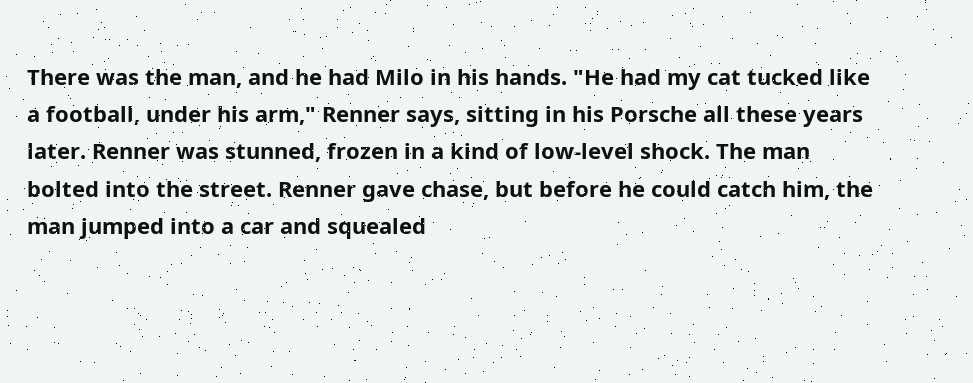There was the man, and he had Milo in his hands. "He had my cat tucked like a football, under his arm," Renner says, sitting in his Porsche all these years later. Renner was stunned, frozen in a kind of low-level shock. The man bolted into the street. Renner gave chase, but before he could catch him, the man jumped into a car and squealed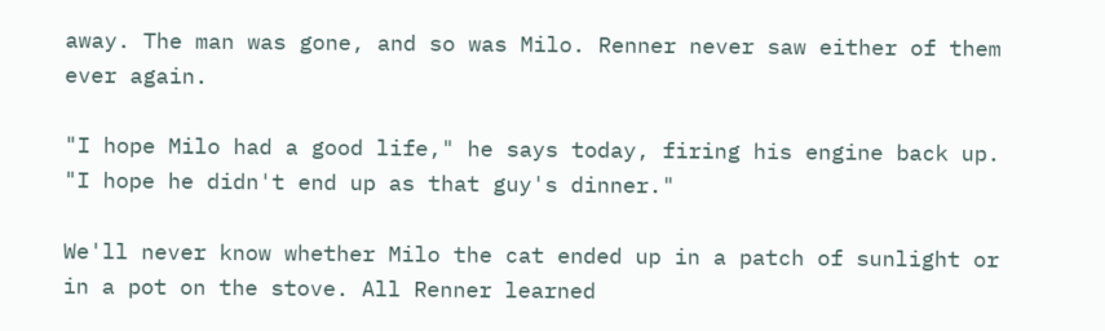away. The man was gone, and so was Milo. Renner never saw either of them ever again.

"I hope Milo had a good life," he says today, firing his engine back up. "I hope he didn't end up as that guy's dinner."

We'll never know whether Milo the cat ended up in a patch of sunlight or in a pot on the stove. All Renner learned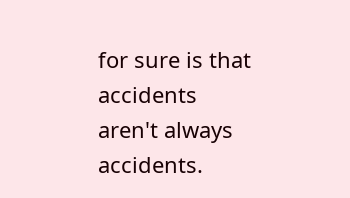for sure is that accidents aren't always accidents.